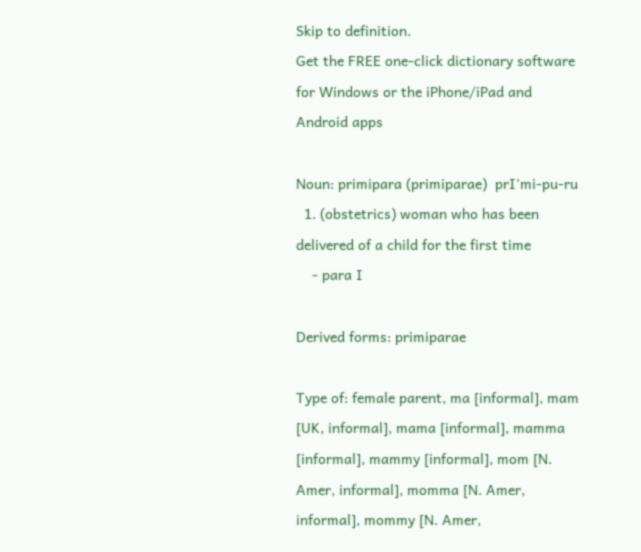Skip to definition.
Get the FREE one-click dictionary software for Windows or the iPhone/iPad and Android apps

Noun: primipara (primiparae)  prI'mi-pu-ru
  1. (obstetrics) woman who has been delivered of a child for the first time
    - para I

Derived forms: primiparae

Type of: female parent, ma [informal], mam [UK, informal], mama [informal], mamma [informal], mammy [informal], mom [N. Amer, informal], momma [N. Amer, informal], mommy [N. Amer,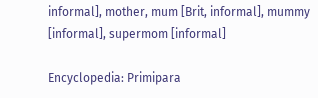informal], mother, mum [Brit, informal], mummy [informal], supermom [informal]

Encyclopedia: Primipara